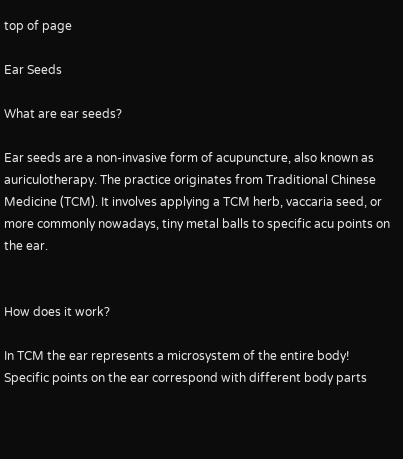top of page

Ear Seeds

What are ear seeds?

Ear seeds are a non-invasive form of acupuncture, also known as auriculotherapy. The practice originates from Traditional Chinese Medicine (TCM). It involves applying a TCM herb, vaccaria seed, or more commonly nowadays, tiny metal balls to specific acu points on the ear.


How does it work?

In TCM the ear represents a microsystem of the entire body! Specific points on the ear correspond with different body parts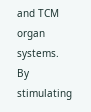and TCM organ systems. By stimulating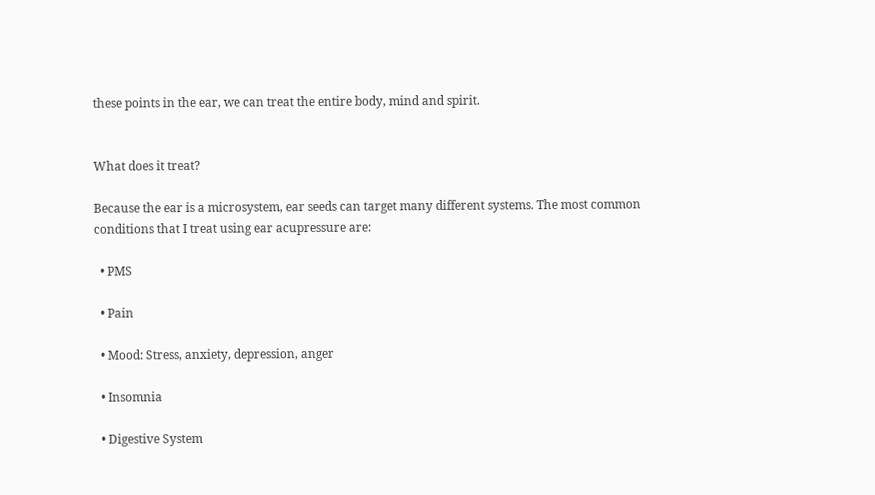these points in the ear, we can treat the entire body, mind and spirit.


What does it treat?

Because the ear is a microsystem, ear seeds can target many different systems. The most common conditions that I treat using ear acupressure are:

  • PMS

  • Pain

  • Mood: Stress, anxiety, depression, anger

  • Insomnia

  • Digestive System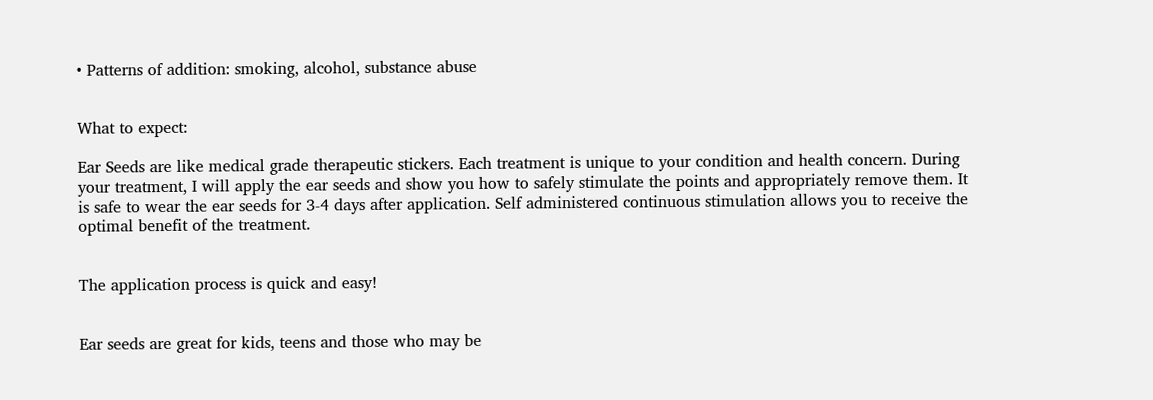• Patterns of addition: smoking, alcohol, substance abuse


What to expect:

Ear Seeds are like medical grade therapeutic stickers. Each treatment is unique to your condition and health concern. During your treatment, I will apply the ear seeds and show you how to safely stimulate the points and appropriately remove them. It is safe to wear the ear seeds for 3-4 days after application. Self administered continuous stimulation allows you to receive the optimal benefit of the treatment.


The application process is quick and easy!


Ear seeds are great for kids, teens and those who may be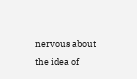nervous about the idea of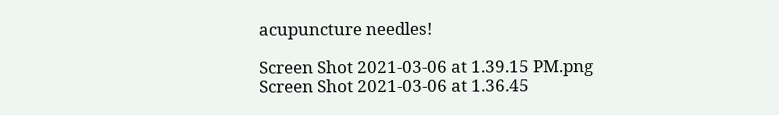acupuncture needles!

Screen Shot 2021-03-06 at 1.39.15 PM.png
Screen Shot 2021-03-06 at 1.36.45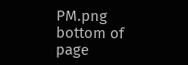PM.png
bottom of page